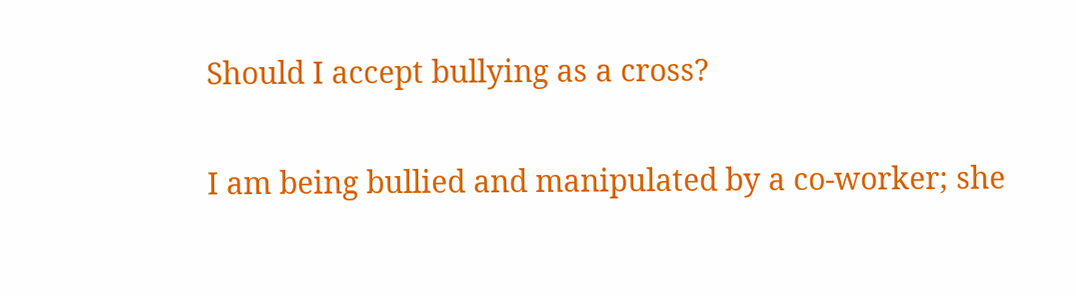Should I accept bullying as a cross?

I am being bullied and manipulated by a co-worker; she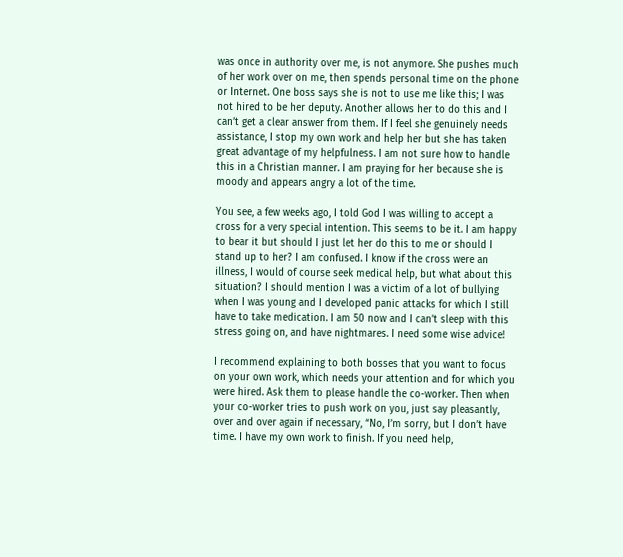was once in authority over me, is not anymore. She pushes much of her work over on me, then spends personal time on the phone or Internet. One boss says she is not to use me like this; I was not hired to be her deputy. Another allows her to do this and I can’t get a clear answer from them. If I feel she genuinely needs assistance, I stop my own work and help her but she has taken great advantage of my helpfulness. I am not sure how to handle this in a Christian manner. I am praying for her because she is moody and appears angry a lot of the time.

You see, a few weeks ago, I told God I was willing to accept a cross for a very special intention. This seems to be it. I am happy to bear it but should I just let her do this to me or should I stand up to her? I am confused. I know if the cross were an illness, I would of course seek medical help, but what about this situation? I should mention I was a victim of a lot of bullying when I was young and I developed panic attacks for which I still have to take medication. I am 50 now and I can’t sleep with this stress going on, and have nightmares. I need some wise advice!

I recommend explaining to both bosses that you want to focus on your own work, which needs your attention and for which you were hired. Ask them to please handle the co-worker. Then when your co-worker tries to push work on you, just say pleasantly, over and over again if necessary, “No, I’m sorry, but I don’t have time. I have my own work to finish. If you need help,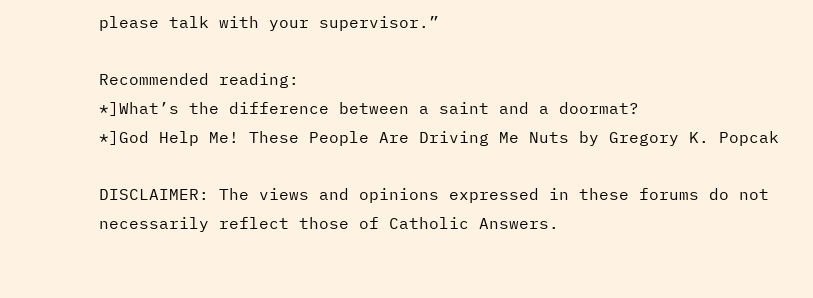please talk with your supervisor.”

Recommended reading:
*]What’s the difference between a saint and a doormat?
*]God Help Me! These People Are Driving Me Nuts by Gregory K. Popcak

DISCLAIMER: The views and opinions expressed in these forums do not necessarily reflect those of Catholic Answers.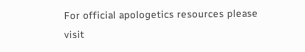For official apologetics resources please visit